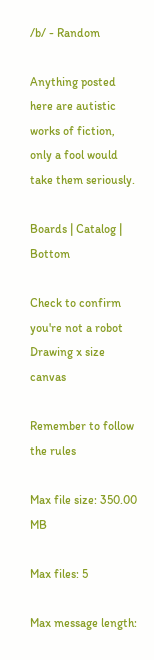/b/ - Random

Anything posted here are autistic works of fiction, only a fool would take them seriously.

Boards | Catalog | Bottom

Check to confirm you're not a robot
Drawing x size canvas

Remember to follow the rules

Max file size: 350.00 MB

Max files: 5

Max message length: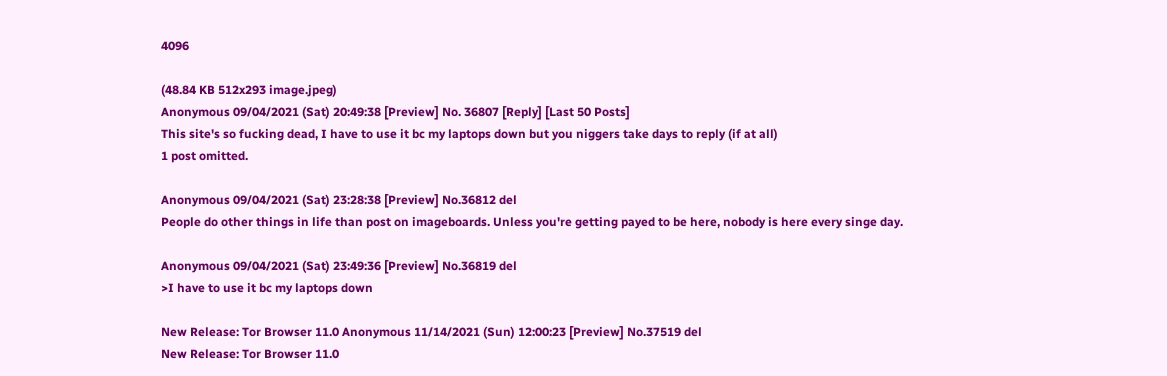4096

(48.84 KB 512x293 image.jpeg)
Anonymous 09/04/2021 (Sat) 20:49:38 [Preview] No. 36807 [Reply] [Last 50 Posts]
This site's so fucking dead, I have to use it bc my laptops down but you niggers take days to reply (if at all)
1 post omitted.

Anonymous 09/04/2021 (Sat) 23:28:38 [Preview] No.36812 del
People do other things in life than post on imageboards. Unless you're getting payed to be here, nobody is here every singe day.

Anonymous 09/04/2021 (Sat) 23:49:36 [Preview] No.36819 del
>I have to use it bc my laptops down

New Release: Tor Browser 11.0 Anonymous 11/14/2021 (Sun) 12:00:23 [Preview] No.37519 del
New Release: Tor Browser 11.0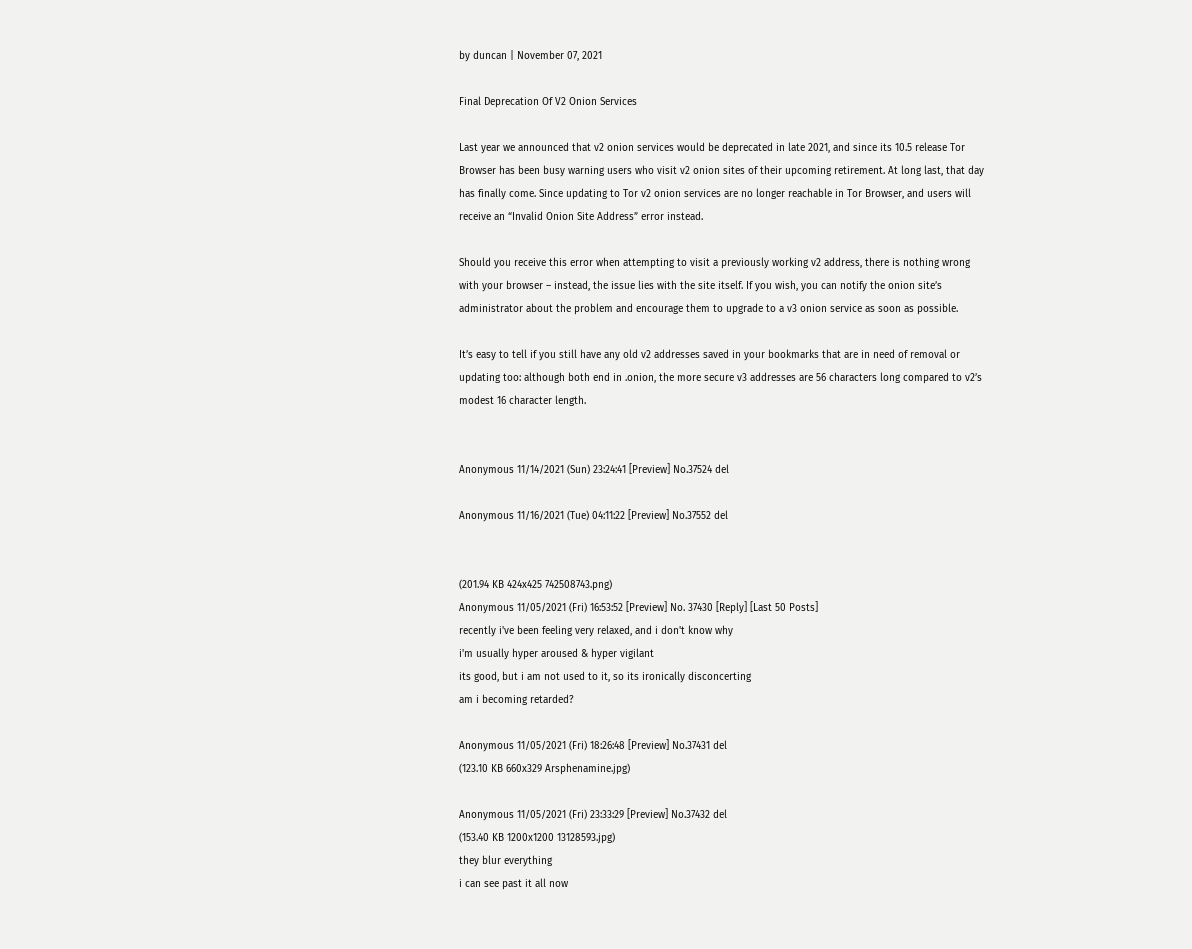by duncan | November 07, 2021

Final Deprecation Of V2 Onion Services

Last year we announced that v2 onion services would be deprecated in late 2021, and since its 10.5 release Tor Browser has been busy warning users who visit v2 onion sites of their upcoming retirement. At long last, that day has finally come. Since updating to Tor v2 onion services are no longer reachable in Tor Browser, and users will receive an “Invalid Onion Site Address” error instead.

Should you receive this error when attempting to visit a previously working v2 address, there is nothing wrong with your browser – instead, the issue lies with the site itself. If you wish, you can notify the onion site’s administrator about the problem and encourage them to upgrade to a v3 onion service as soon as possible.

It’s easy to tell if you still have any old v2 addresses saved in your bookmarks that are in need of removal or updating too: although both end in .onion, the more secure v3 addresses are 56 characters long compared to v2’s modest 16 character length.


Anonymous 11/14/2021 (Sun) 23:24:41 [Preview] No.37524 del

Anonymous 11/16/2021 (Tue) 04:11:22 [Preview] No.37552 del


(201.94 KB 424x425 742508743.png)
Anonymous 11/05/2021 (Fri) 16:53:52 [Preview] No. 37430 [Reply] [Last 50 Posts]
recently i've been feeling very relaxed, and i don't know why
i'm usually hyper aroused & hyper vigilant
its good, but i am not used to it, so its ironically disconcerting
am i becoming retarded?

Anonymous 11/05/2021 (Fri) 18:26:48 [Preview] No.37431 del
(123.10 KB 660x329 Arsphenamine.jpg)

Anonymous 11/05/2021 (Fri) 23:33:29 [Preview] No.37432 del
(153.40 KB 1200x1200 13128593.jpg)
they blur everything
i can see past it all now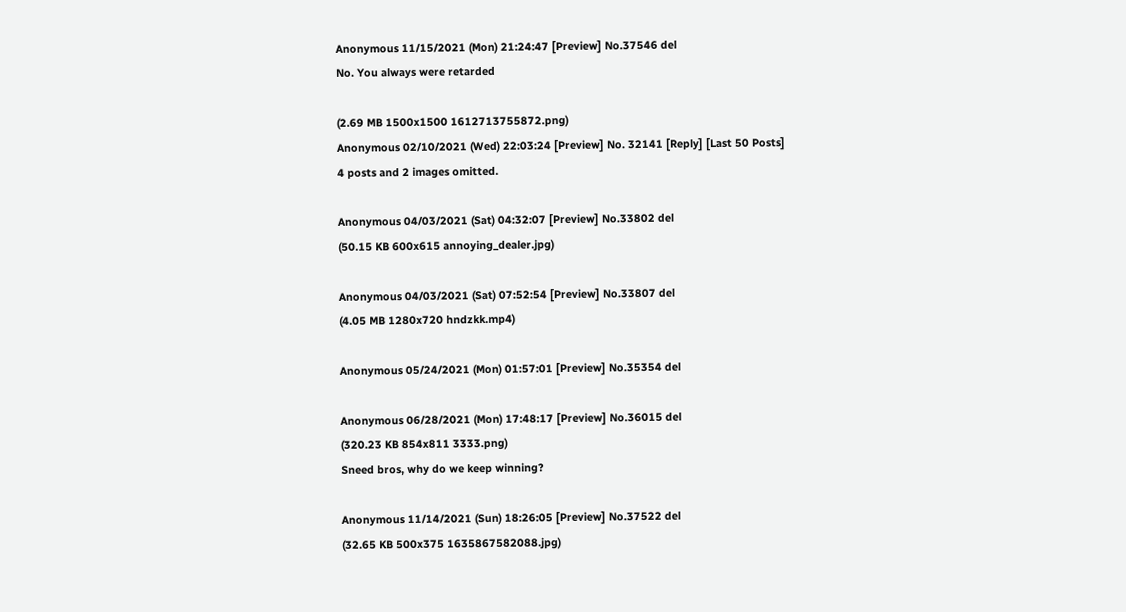Anonymous 11/15/2021 (Mon) 21:24:47 [Preview] No.37546 del
No. You always were retarded

(2.69 MB 1500x1500 1612713755872.png)
Anonymous 02/10/2021 (Wed) 22:03:24 [Preview] No. 32141 [Reply] [Last 50 Posts]
4 posts and 2 images omitted.

Anonymous 04/03/2021 (Sat) 04:32:07 [Preview] No.33802 del
(50.15 KB 600x615 annoying_dealer.jpg)

Anonymous 04/03/2021 (Sat) 07:52:54 [Preview] No.33807 del
(4.05 MB 1280x720 hndzkk.mp4)

Anonymous 05/24/2021 (Mon) 01:57:01 [Preview] No.35354 del

Anonymous 06/28/2021 (Mon) 17:48:17 [Preview] No.36015 del
(320.23 KB 854x811 3333.png)
Sneed bros, why do we keep winning?

Anonymous 11/14/2021 (Sun) 18:26:05 [Preview] No.37522 del
(32.65 KB 500x375 1635867582088.jpg)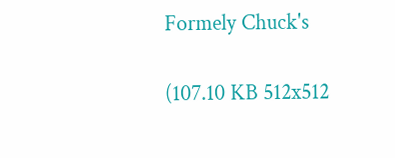Formely Chuck's

(107.10 KB 512x512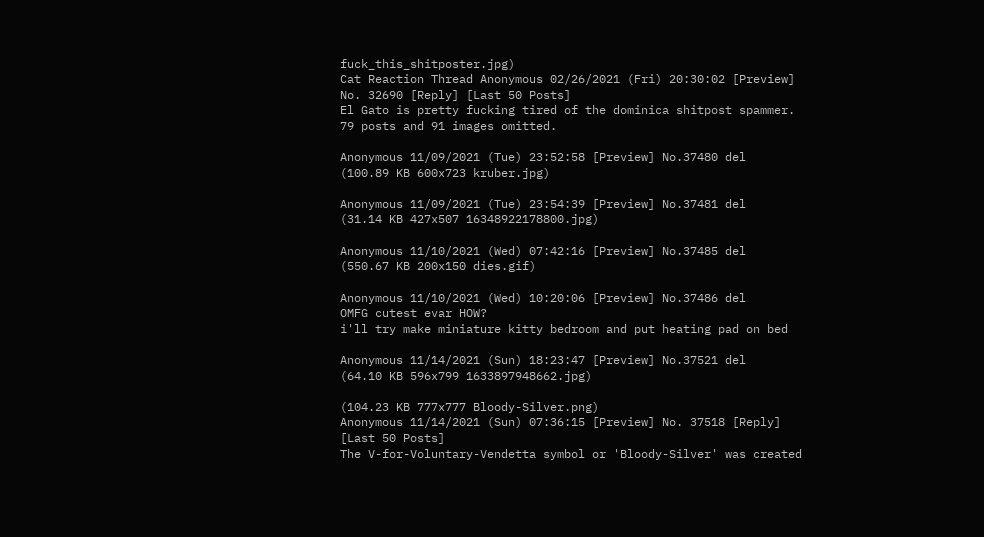fuck_this_shitposter.jpg)
Cat Reaction Thread Anonymous 02/26/2021 (Fri) 20:30:02 [Preview] No. 32690 [Reply] [Last 50 Posts]
El Gato is pretty fucking tired of the dominica shitpost spammer.
79 posts and 91 images omitted.

Anonymous 11/09/2021 (Tue) 23:52:58 [Preview] No.37480 del
(100.89 KB 600x723 kruber.jpg)

Anonymous 11/09/2021 (Tue) 23:54:39 [Preview] No.37481 del
(31.14 KB 427x507 16348922178800.jpg)

Anonymous 11/10/2021 (Wed) 07:42:16 [Preview] No.37485 del
(550.67 KB 200x150 dies.gif)

Anonymous 11/10/2021 (Wed) 10:20:06 [Preview] No.37486 del
OMFG cutest evar HOW?
i'll try make miniature kitty bedroom and put heating pad on bed

Anonymous 11/14/2021 (Sun) 18:23:47 [Preview] No.37521 del
(64.10 KB 596x799 1633897948662.jpg)

(104.23 KB 777x777 Bloody-Silver.png)
Anonymous 11/14/2021 (Sun) 07:36:15 [Preview] No. 37518 [Reply] [Last 50 Posts]
The V-for-Voluntary-Vendetta symbol or 'Bloody-Silver' was created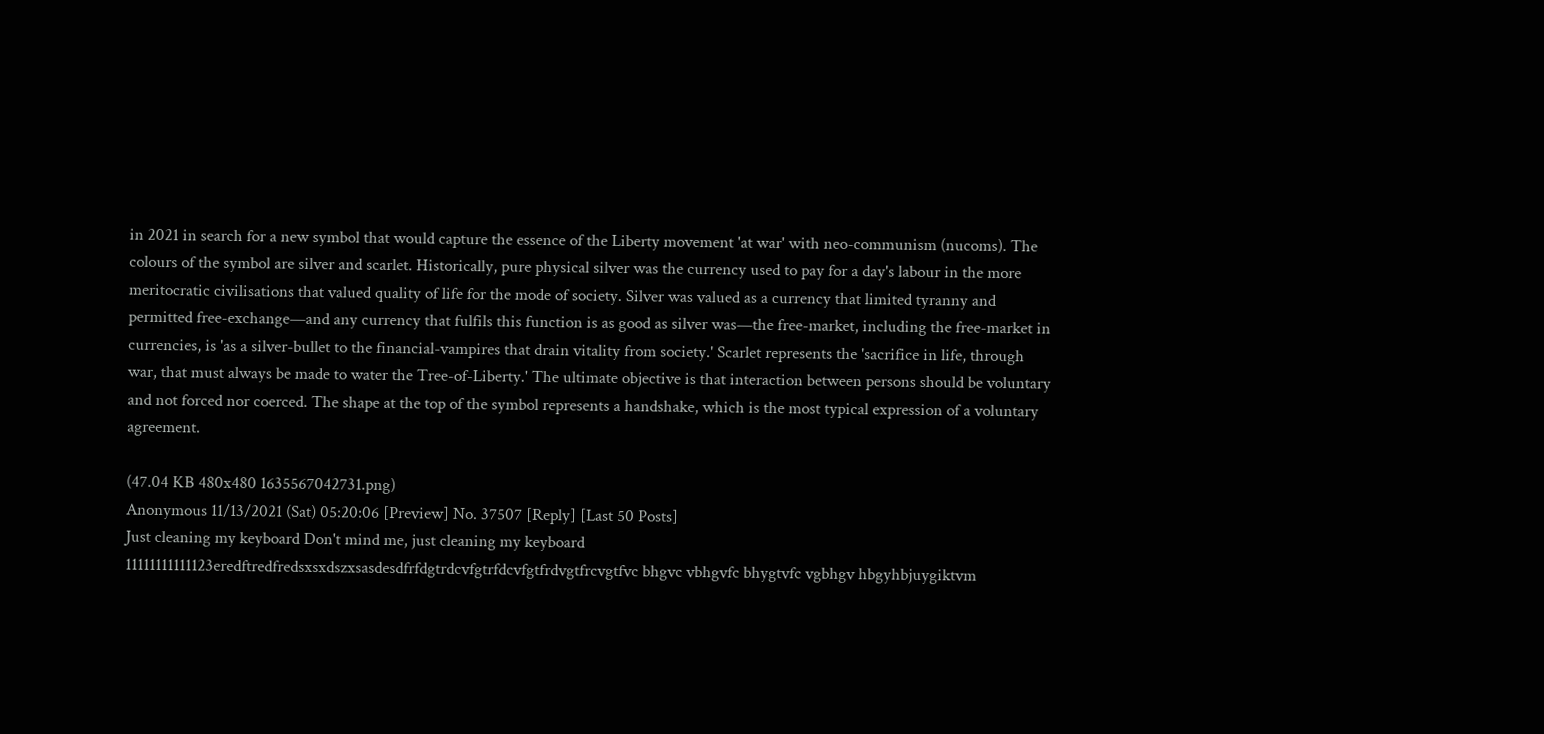in 2021 in search for a new symbol that would capture the essence of the Liberty movement 'at war' with neo-communism (nucoms). The colours of the symbol are silver and scarlet. Historically, pure physical silver was the currency used to pay for a day's labour in the more meritocratic civilisations that valued quality of life for the mode of society. Silver was valued as a currency that limited tyranny and permitted free-exchange—and any currency that fulfils this function is as good as silver was—the free-market, including the free-market in currencies, is 'as a silver-bullet to the financial-vampires that drain vitality from society.' Scarlet represents the 'sacrifice in life, through war, that must always be made to water the Tree-of-Liberty.' The ultimate objective is that interaction between persons should be voluntary and not forced nor coerced. The shape at the top of the symbol represents a handshake, which is the most typical expression of a voluntary agreement.

(47.04 KB 480x480 1635567042731.png)
Anonymous 11/13/2021 (Sat) 05:20:06 [Preview] No. 37507 [Reply] [Last 50 Posts]
Just cleaning my keyboard Don't mind me, just cleaning my keyboard
11111111111123eredftredfredsxsxdszxsasdesdfrfdgtrdcvfgtrfdcvfgtfrdvgtfrcvgtfvc bhgvc vbhgvfc bhygtvfc vgbhgv hbgyhbjuygiktvm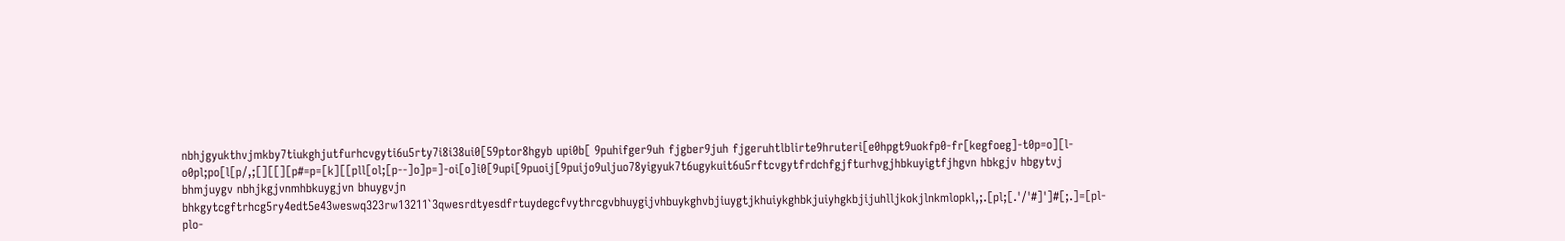nbhjgyukthvjmkby7tiukghjutfurhcvgyti6u5rty7i8i38ui0[59ptor8hgyb upi0b[ 9puhifger9uh fjgber9juh fjgeruhtlblirte9hruteri[e0hpgt9uokfp0-fr[kegfoeg]-t0p=o][l-o0pl;po[l[p/,;[][[][p#=p=[k][[pll[ol;[p--]o]p=]-oi[o]i0[9upi[9puoij[9puijo9uljuo78yigyuk7t6ugykuit6u5rftcvgytfrdchfgjfturhvgjhbkuyigtfjhgvn hbkgjv hbgytvj bhmjuygv nbhjkgjvnmhbkuygjvn bhuygvjn bhkgytcgftrhcg5ry4edt5e43weswq323rw13211`3qwesrdtyesdfrtuydegcfvythrcgvbhuygijvhbuykghvbjiuygtjkhuiykghbkjuiyhgkbjijuhlljkokjlnkmlopkl,;.[pl;[.'/'#]']#[;.]=[pl-plo-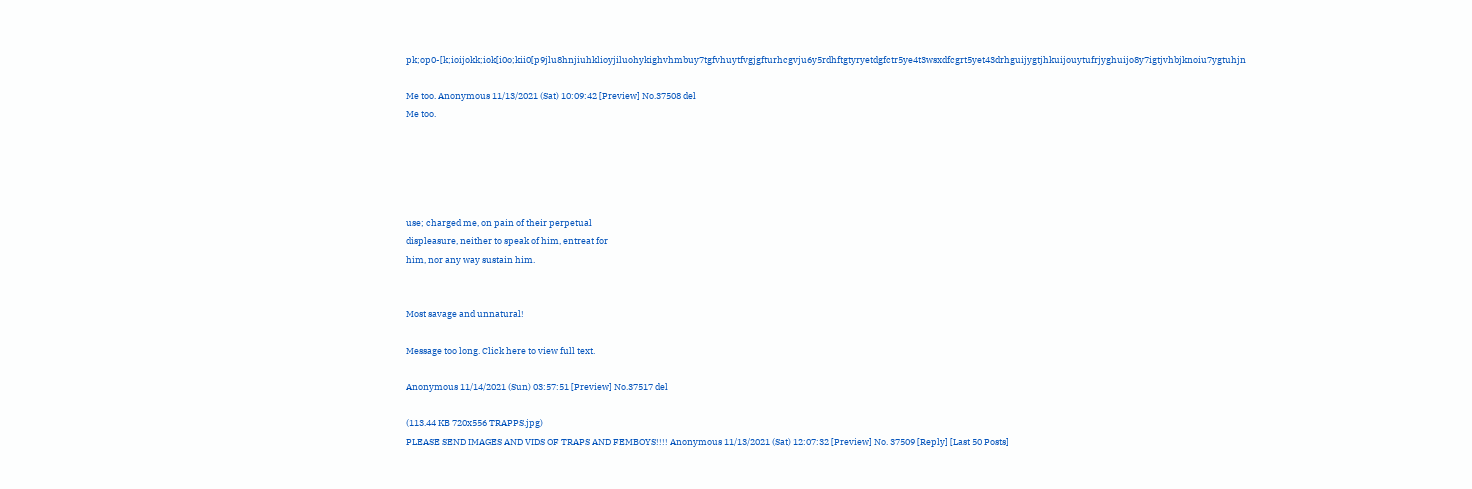pk;op0-[k;ioijokk;iok[i0o;kii0[p9jlu8hnjiuhklioyjiluohykighvhmbuy7tgfvhuytfvgjgfturhcgvju6y5rdhftgtyryetdgfctr5ye4t3wsxdfcgrt5yet43drhguijygtjhkuijouytufrjyghuijo8y7igtjvhbjknoiu7ygtuhjn

Me too. Anonymous 11/13/2021 (Sat) 10:09:42 [Preview] No.37508 del
Me too.





use; charged me, on pain of their perpetual
displeasure, neither to speak of him, entreat for
him, nor any way sustain him.


Most savage and unnatural!

Message too long. Click here to view full text.

Anonymous 11/14/2021 (Sun) 03:57:51 [Preview] No.37517 del

(113.44 KB 720x556 TRAPPS.jpg)
PLEASE SEND IMAGES AND VIDS OF TRAPS AND FEMBOYS!!!! Anonymous 11/13/2021 (Sat) 12:07:32 [Preview] No. 37509 [Reply] [Last 50 Posts]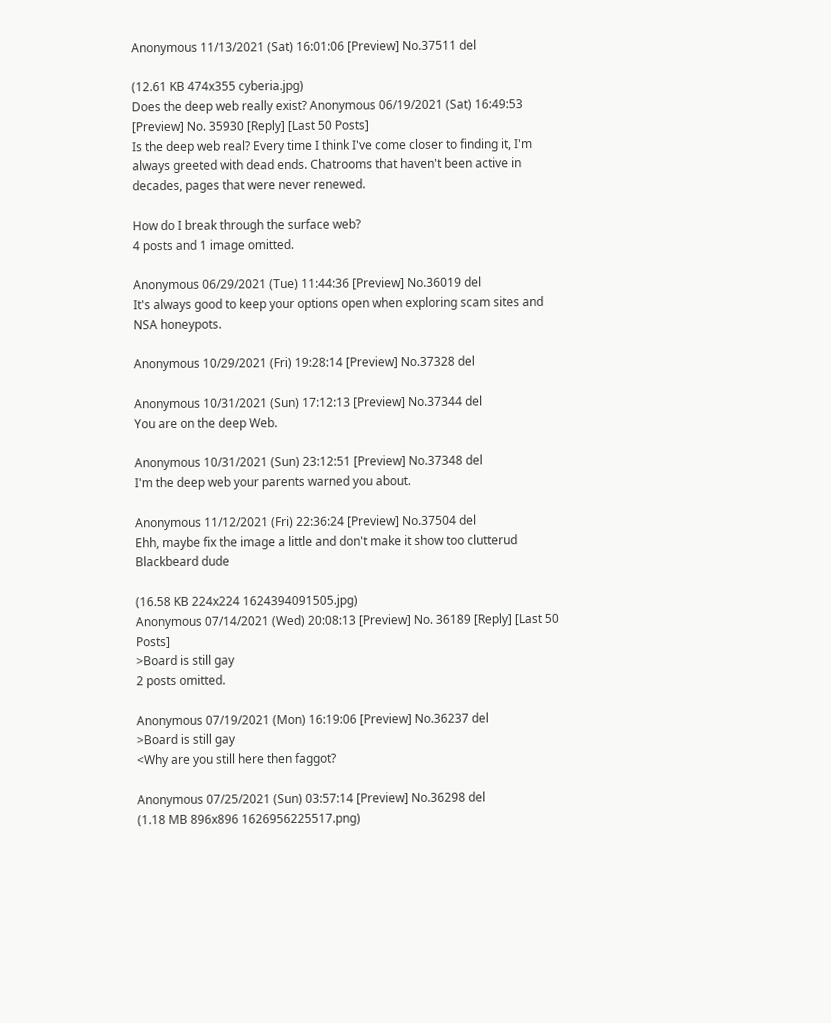Anonymous 11/13/2021 (Sat) 16:01:06 [Preview] No.37511 del

(12.61 KB 474x355 cyberia.jpg)
Does the deep web really exist? Anonymous 06/19/2021 (Sat) 16:49:53 [Preview] No. 35930 [Reply] [Last 50 Posts]
Is the deep web real? Every time I think I've come closer to finding it, I'm always greeted with dead ends. Chatrooms that haven't been active in decades, pages that were never renewed.

How do I break through the surface web?
4 posts and 1 image omitted.

Anonymous 06/29/2021 (Tue) 11:44:36 [Preview] No.36019 del
It's always good to keep your options open when exploring scam sites and NSA honeypots.

Anonymous 10/29/2021 (Fri) 19:28:14 [Preview] No.37328 del

Anonymous 10/31/2021 (Sun) 17:12:13 [Preview] No.37344 del
You are on the deep Web.

Anonymous 10/31/2021 (Sun) 23:12:51 [Preview] No.37348 del
I'm the deep web your parents warned you about.

Anonymous 11/12/2021 (Fri) 22:36:24 [Preview] No.37504 del
Ehh, maybe fix the image a little and don't make it show too clutterud Blackbeard dude

(16.58 KB 224x224 1624394091505.jpg)
Anonymous 07/14/2021 (Wed) 20:08:13 [Preview] No. 36189 [Reply] [Last 50 Posts]
>Board is still gay
2 posts omitted.

Anonymous 07/19/2021 (Mon) 16:19:06 [Preview] No.36237 del
>Board is still gay
<Why are you still here then faggot?

Anonymous 07/25/2021 (Sun) 03:57:14 [Preview] No.36298 del
(1.18 MB 896x896 1626956225517.png)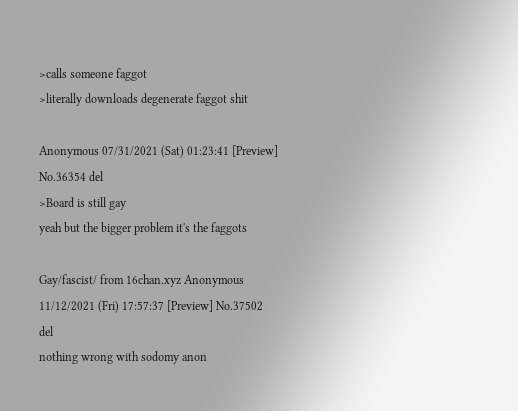>calls someone faggot
>literally downloads degenerate faggot shit

Anonymous 07/31/2021 (Sat) 01:23:41 [Preview] No.36354 del
>Board is still gay
yeah but the bigger problem it's the faggots

Gay/fascist/ from 16chan.xyz Anonymous 11/12/2021 (Fri) 17:57:37 [Preview] No.37502 del
nothing wrong with sodomy anon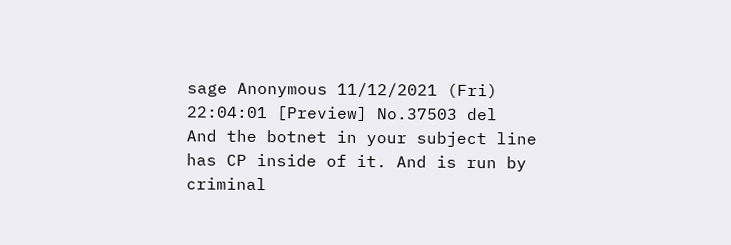sage Anonymous 11/12/2021 (Fri) 22:04:01 [Preview] No.37503 del
And the botnet in your subject line has CP inside of it. And is run by criminal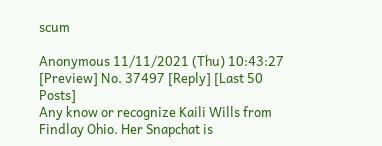scum

Anonymous 11/11/2021 (Thu) 10:43:27 [Preview] No. 37497 [Reply] [Last 50 Posts]
Any know or recognize Kaili Wills from Findlay Ohio. Her Snapchat is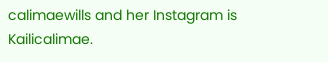calimaewills and her Instagram is Kailicalimae.